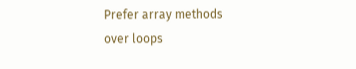Prefer array methods over loops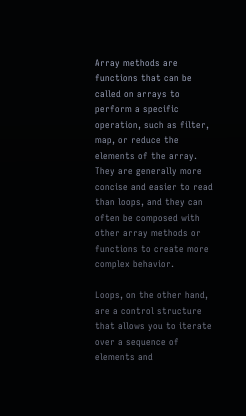Array methods are functions that can be called on arrays to perform a specific operation, such as filter, map, or reduce the elements of the array. They are generally more concise and easier to read than loops, and they can often be composed with other array methods or functions to create more complex behavior.

Loops, on the other hand, are a control structure that allows you to iterate over a sequence of elements and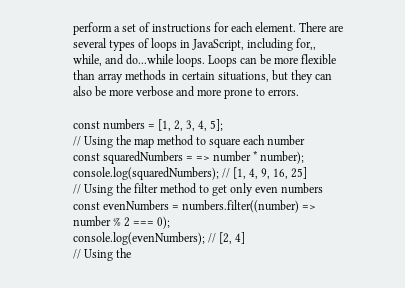perform a set of instructions for each element. There are several types of loops in JavaScript, including for,, while, and do...while loops. Loops can be more flexible than array methods in certain situations, but they can also be more verbose and more prone to errors.

const numbers = [1, 2, 3, 4, 5];
// Using the map method to square each number
const squaredNumbers = => number * number);
console.log(squaredNumbers); // [1, 4, 9, 16, 25]
// Using the filter method to get only even numbers
const evenNumbers = numbers.filter((number) => number % 2 === 0);
console.log(evenNumbers); // [2, 4]
// Using the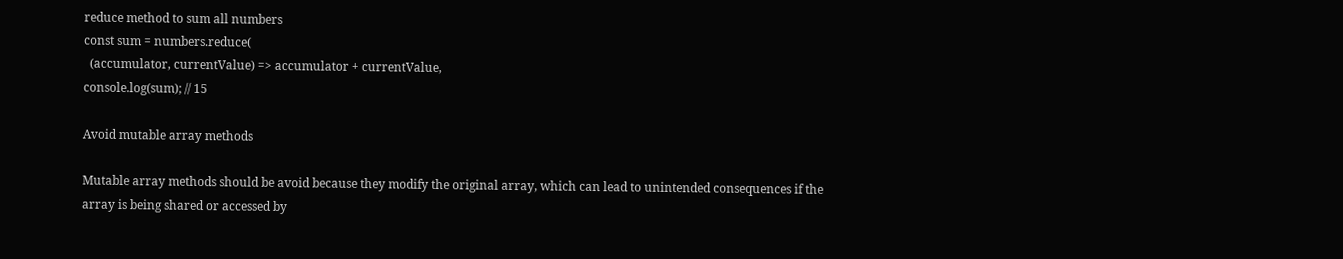reduce method to sum all numbers
const sum = numbers.reduce(
  (accumulator, currentValue) => accumulator + currentValue,
console.log(sum); // 15

Avoid mutable array methods

Mutable array methods should be avoid because they modify the original array, which can lead to unintended consequences if the array is being shared or accessed by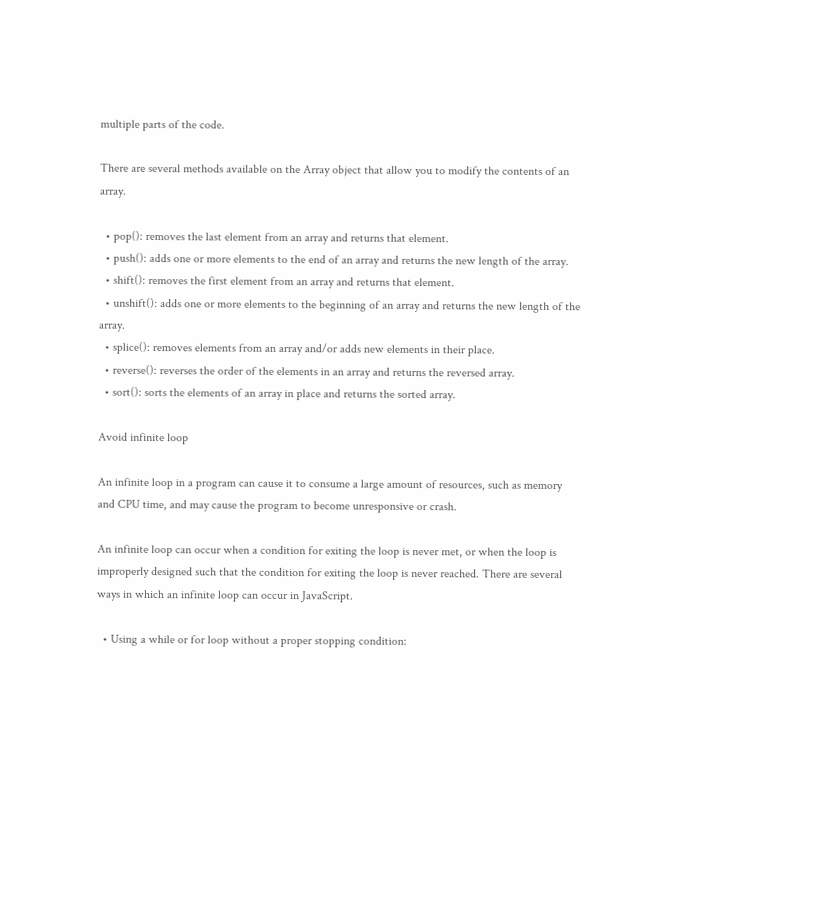multiple parts of the code.

There are several methods available on the Array object that allow you to modify the contents of an array.

  • pop(): removes the last element from an array and returns that element.
  • push(): adds one or more elements to the end of an array and returns the new length of the array.
  • shift(): removes the first element from an array and returns that element.
  • unshift(): adds one or more elements to the beginning of an array and returns the new length of the array.
  • splice(): removes elements from an array and/or adds new elements in their place.
  • reverse(): reverses the order of the elements in an array and returns the reversed array.
  • sort(): sorts the elements of an array in place and returns the sorted array.

Avoid infinite loop

An infinite loop in a program can cause it to consume a large amount of resources, such as memory and CPU time, and may cause the program to become unresponsive or crash.

An infinite loop can occur when a condition for exiting the loop is never met, or when the loop is improperly designed such that the condition for exiting the loop is never reached. There are several ways in which an infinite loop can occur in JavaScript.

  • Using a while or for loop without a proper stopping condition: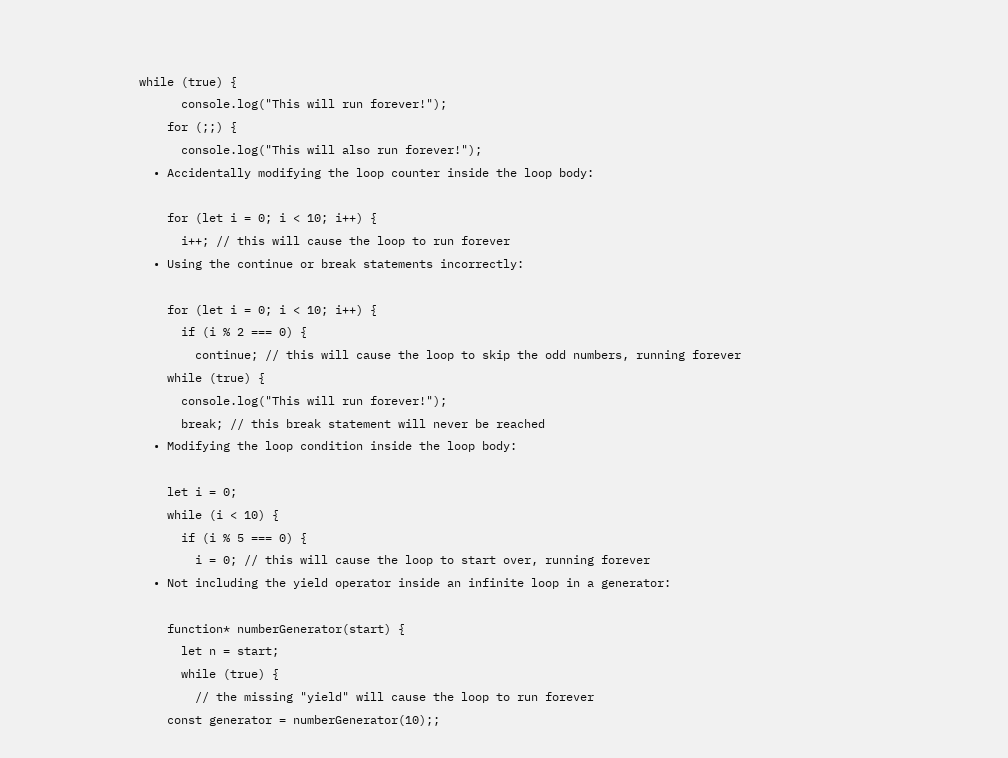while (true) {
      console.log("This will run forever!");
    for (;;) {
      console.log("This will also run forever!");
  • Accidentally modifying the loop counter inside the loop body:

    for (let i = 0; i < 10; i++) {
      i++; // this will cause the loop to run forever
  • Using the continue or break statements incorrectly:

    for (let i = 0; i < 10; i++) {
      if (i % 2 === 0) {
        continue; // this will cause the loop to skip the odd numbers, running forever
    while (true) {
      console.log("This will run forever!");
      break; // this break statement will never be reached
  • Modifying the loop condition inside the loop body:

    let i = 0;
    while (i < 10) {
      if (i % 5 === 0) {
        i = 0; // this will cause the loop to start over, running forever
  • Not including the yield operator inside an infinite loop in a generator:

    function* numberGenerator(start) {
      let n = start;
      while (true) {
        // the missing "yield" will cause the loop to run forever
    const generator = numberGenerator(10);;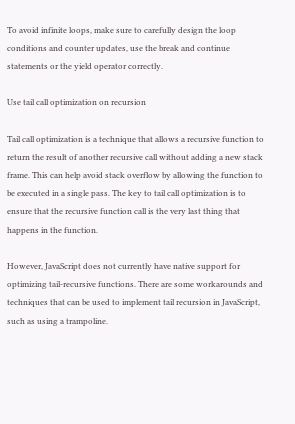To avoid infinite loops, make sure to carefully design the loop conditions and counter updates, use the break and continue statements or the yield operator correctly.

Use tail call optimization on recursion

Tail call optimization is a technique that allows a recursive function to return the result of another recursive call without adding a new stack frame. This can help avoid stack overflow by allowing the function to be executed in a single pass. The key to tail call optimization is to ensure that the recursive function call is the very last thing that happens in the function.

However, JavaScript does not currently have native support for optimizing tail-recursive functions. There are some workarounds and techniques that can be used to implement tail recursion in JavaScript, such as using a trampoline.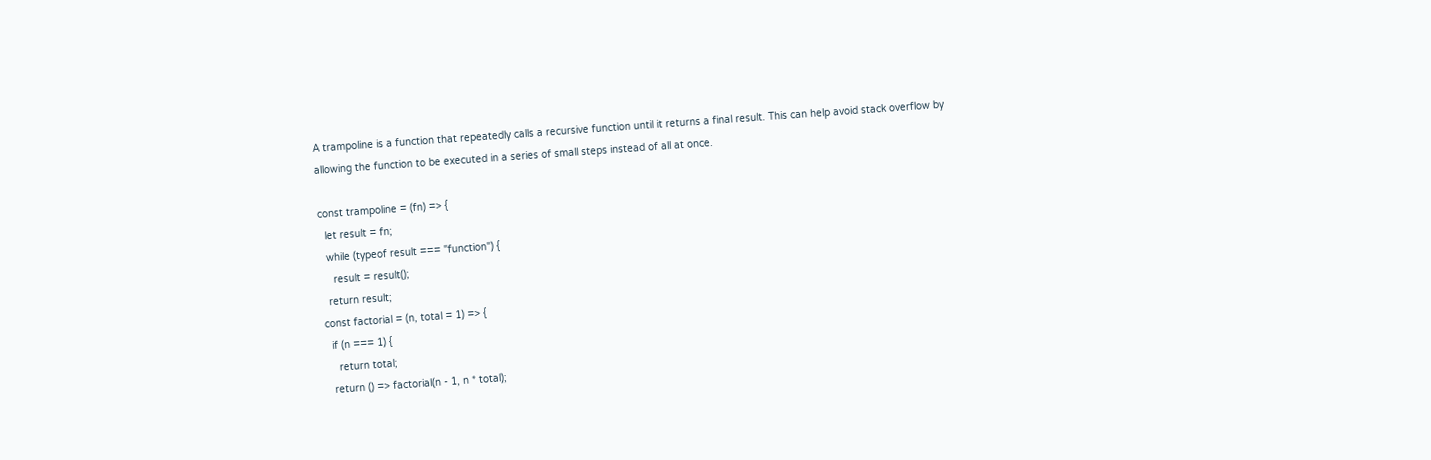A trampoline is a function that repeatedly calls a recursive function until it returns a final result. This can help avoid stack overflow by allowing the function to be executed in a series of small steps instead of all at once.

const trampoline = (fn) => {
  let result = fn;
  while (typeof result === "function") {
    result = result();
  return result;
const factorial = (n, total = 1) => {
  if (n === 1) {
    return total;
  return () => factorial(n - 1, n * total);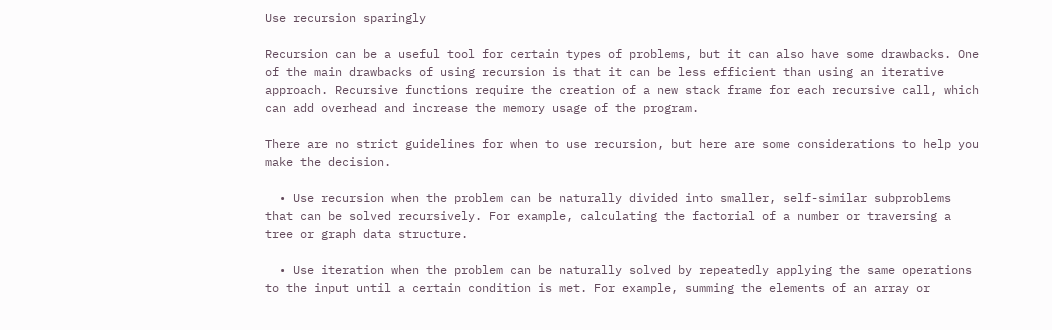Use recursion sparingly

Recursion can be a useful tool for certain types of problems, but it can also have some drawbacks. One of the main drawbacks of using recursion is that it can be less efficient than using an iterative approach. Recursive functions require the creation of a new stack frame for each recursive call, which can add overhead and increase the memory usage of the program.

There are no strict guidelines for when to use recursion, but here are some considerations to help you make the decision.

  • Use recursion when the problem can be naturally divided into smaller, self-similar subproblems that can be solved recursively. For example, calculating the factorial of a number or traversing a tree or graph data structure.

  • Use iteration when the problem can be naturally solved by repeatedly applying the same operations to the input until a certain condition is met. For example, summing the elements of an array or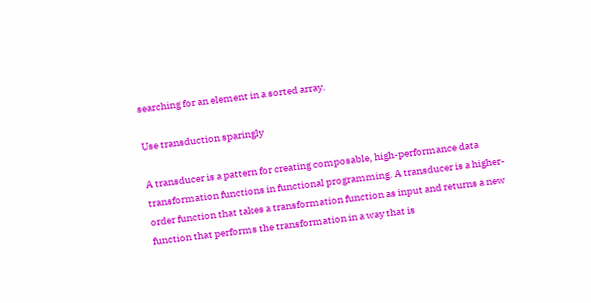searching for an element in a sorted array.

Use transduction sparingly

A transducer is a pattern for creating composable, high-performance data transformation functions in functional programming. A transducer is a higher-order function that takes a transformation function as input and returns a new function that performs the transformation in a way that is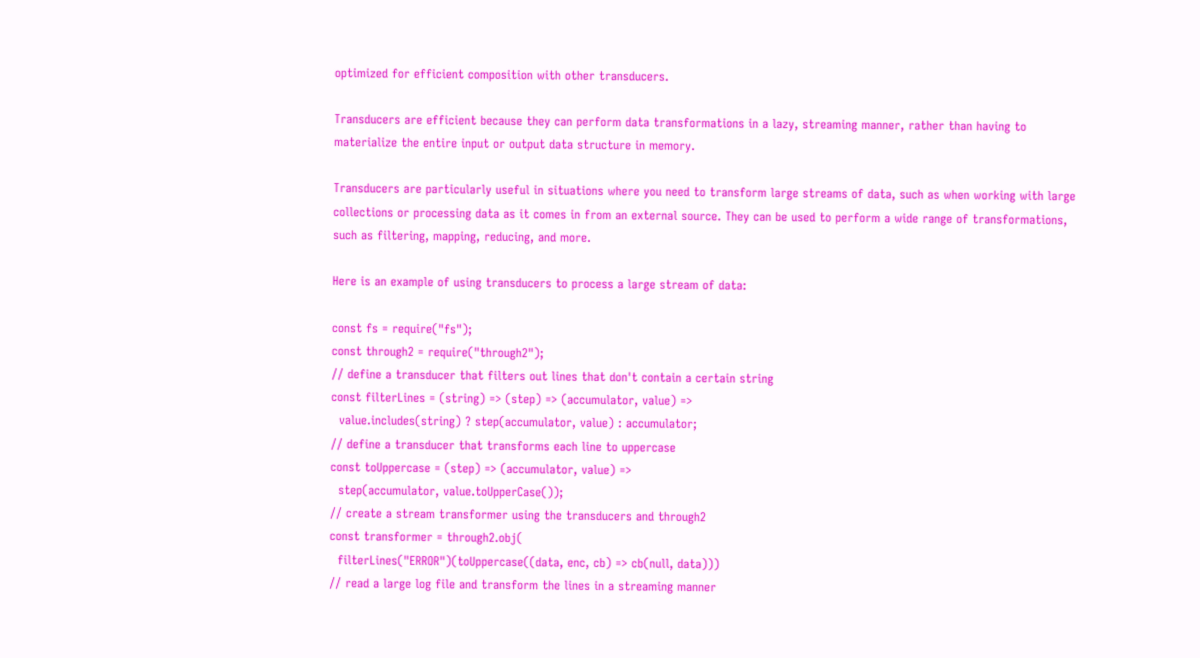optimized for efficient composition with other transducers.

Transducers are efficient because they can perform data transformations in a lazy, streaming manner, rather than having to materialize the entire input or output data structure in memory.

Transducers are particularly useful in situations where you need to transform large streams of data, such as when working with large collections or processing data as it comes in from an external source. They can be used to perform a wide range of transformations, such as filtering, mapping, reducing, and more.

Here is an example of using transducers to process a large stream of data:

const fs = require("fs");
const through2 = require("through2");
// define a transducer that filters out lines that don't contain a certain string
const filterLines = (string) => (step) => (accumulator, value) =>
  value.includes(string) ? step(accumulator, value) : accumulator;
// define a transducer that transforms each line to uppercase
const toUppercase = (step) => (accumulator, value) =>
  step(accumulator, value.toUpperCase());
// create a stream transformer using the transducers and through2
const transformer = through2.obj(
  filterLines("ERROR")(toUppercase((data, enc, cb) => cb(null, data)))
// read a large log file and transform the lines in a streaming manner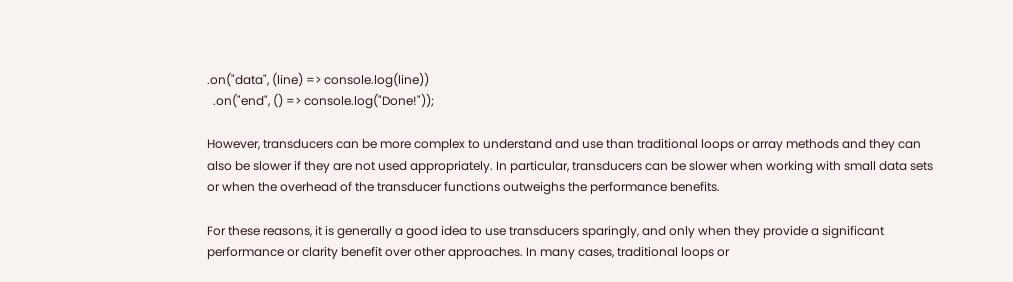.on("data", (line) => console.log(line))
  .on("end", () => console.log("Done!"));

However, transducers can be more complex to understand and use than traditional loops or array methods and they can also be slower if they are not used appropriately. In particular, transducers can be slower when working with small data sets or when the overhead of the transducer functions outweighs the performance benefits.

For these reasons, it is generally a good idea to use transducers sparingly, and only when they provide a significant performance or clarity benefit over other approaches. In many cases, traditional loops or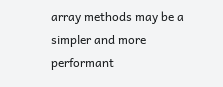array methods may be a simpler and more performant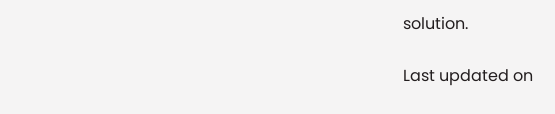solution.

Last updated on